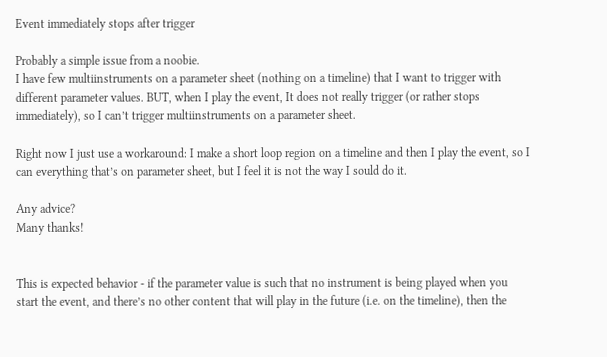Event immediately stops after trigger

Probably a simple issue from a noobie.
I have few multiinstruments on a parameter sheet (nothing on a timeline) that I want to trigger with different parameter values. BUT, when I play the event, It does not really trigger (or rather stops immediately), so I can’t trigger multiinstruments on a parameter sheet.

Right now I just use a workaround: I make a short loop region on a timeline and then I play the event, so I can everything that’s on parameter sheet, but I feel it is not the way I sould do it.

Any advice?
Many thanks!


This is expected behavior - if the parameter value is such that no instrument is being played when you start the event, and there’s no other content that will play in the future (i.e. on the timeline), then the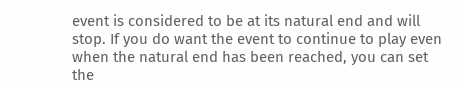event is considered to be at its natural end and will stop. If you do want the event to continue to play even when the natural end has been reached, you can set the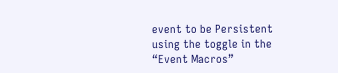event to be Persistent using the toggle in the “Event Macros”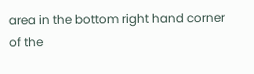area in the bottom right hand corner of the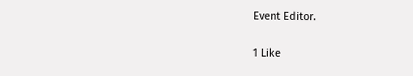Event Editor.

1 Like